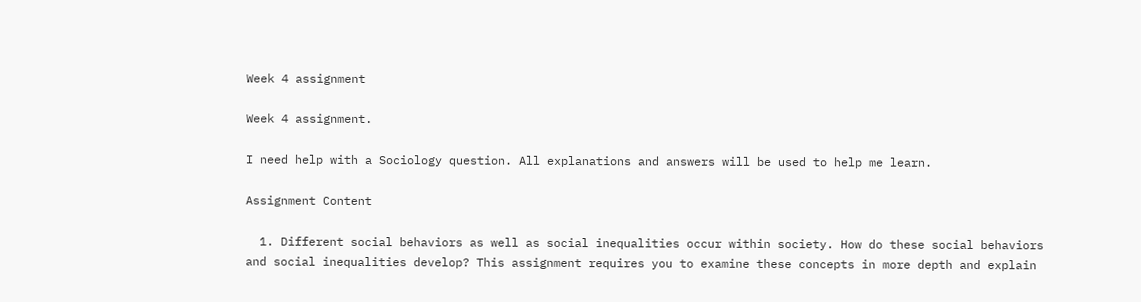Week 4 assignment

Week 4 assignment.

I need help with a Sociology question. All explanations and answers will be used to help me learn.

Assignment Content

  1. Different social behaviors as well as social inequalities occur within society. How do these social behaviors and social inequalities develop? This assignment requires you to examine these concepts in more depth and explain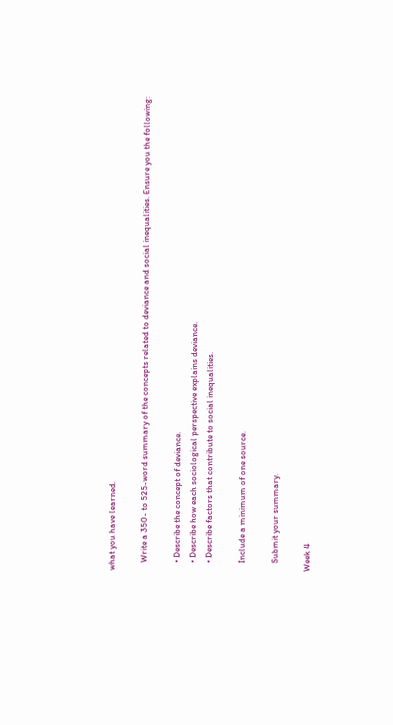what you have learned.

    Write a 350- to 525-word summary of the concepts related to deviance and social inequalities. Ensure you the following:

    • Describe the concept of deviance.
    • Describe how each sociological perspective explains deviance.
    • Describe factors that contribute to social inequalities.

    Include a minimum of one source.

    Submit your summary.

Week 4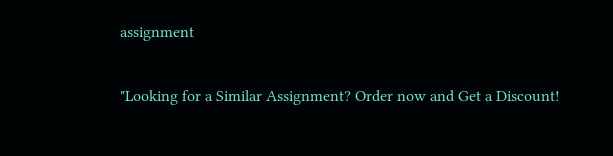assignment

"Looking for a Similar Assignment? Order now and Get a Discount!